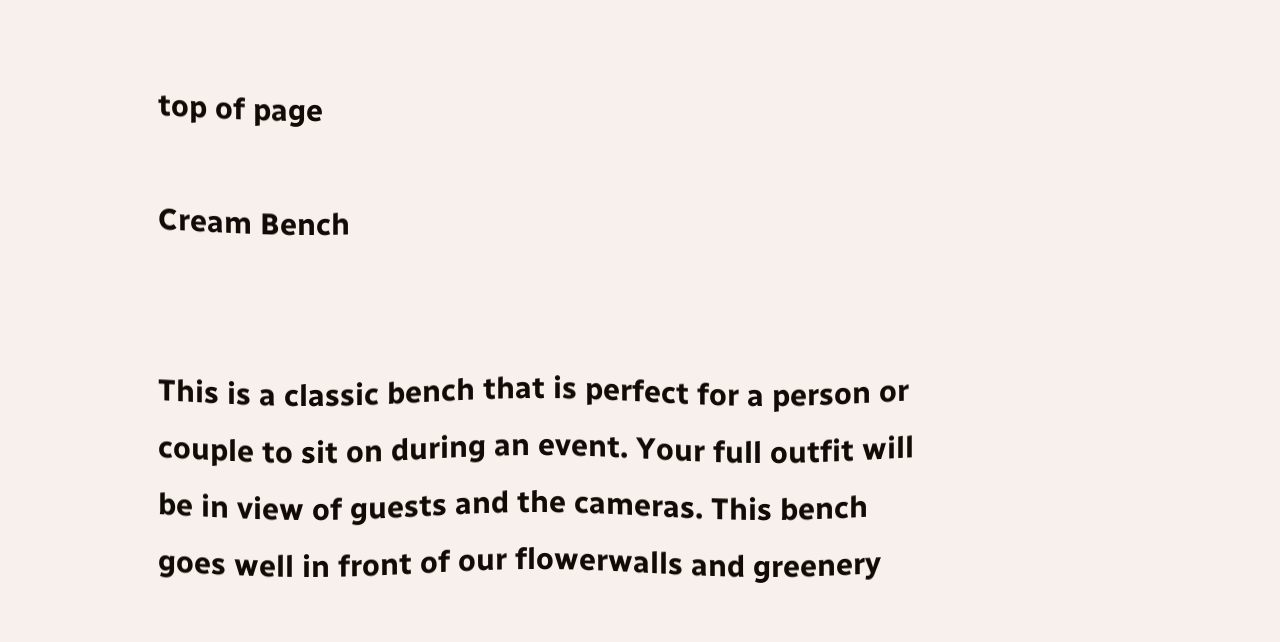top of page

Cream Bench


This is a classic bench that is perfect for a person or couple to sit on during an event. Your full outfit will be in view of guests and the cameras. This bench goes well in front of our flowerwalls and greenery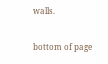walls.

bottom of page